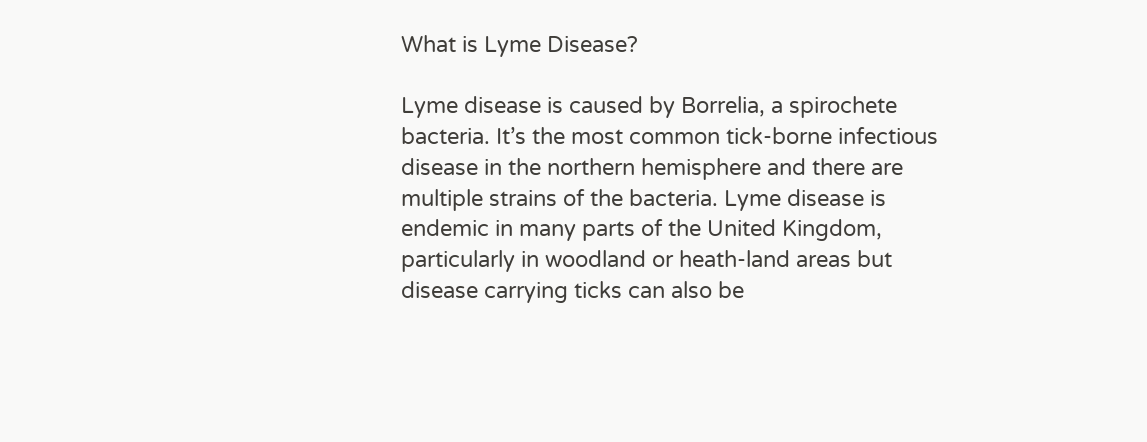What is Lyme Disease?

Lyme disease is caused by Borrelia, a spirochete bacteria. It’s the most common tick-borne infectious disease in the northern hemisphere and there are multiple strains of the bacteria. Lyme disease is endemic in many parts of the United Kingdom, particularly in woodland or heath-land areas but disease carrying ticks can also be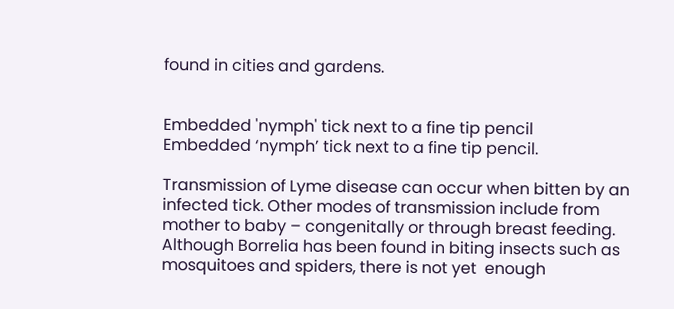found in cities and gardens.


Embedded 'nymph' tick next to a fine tip pencil
Embedded ‘nymph’ tick next to a fine tip pencil.

Transmission of Lyme disease can occur when bitten by an infected tick. Other modes of transmission include from mother to baby – congenitally or through breast feeding. Although Borrelia has been found in biting insects such as mosquitoes and spiders, there is not yet  enough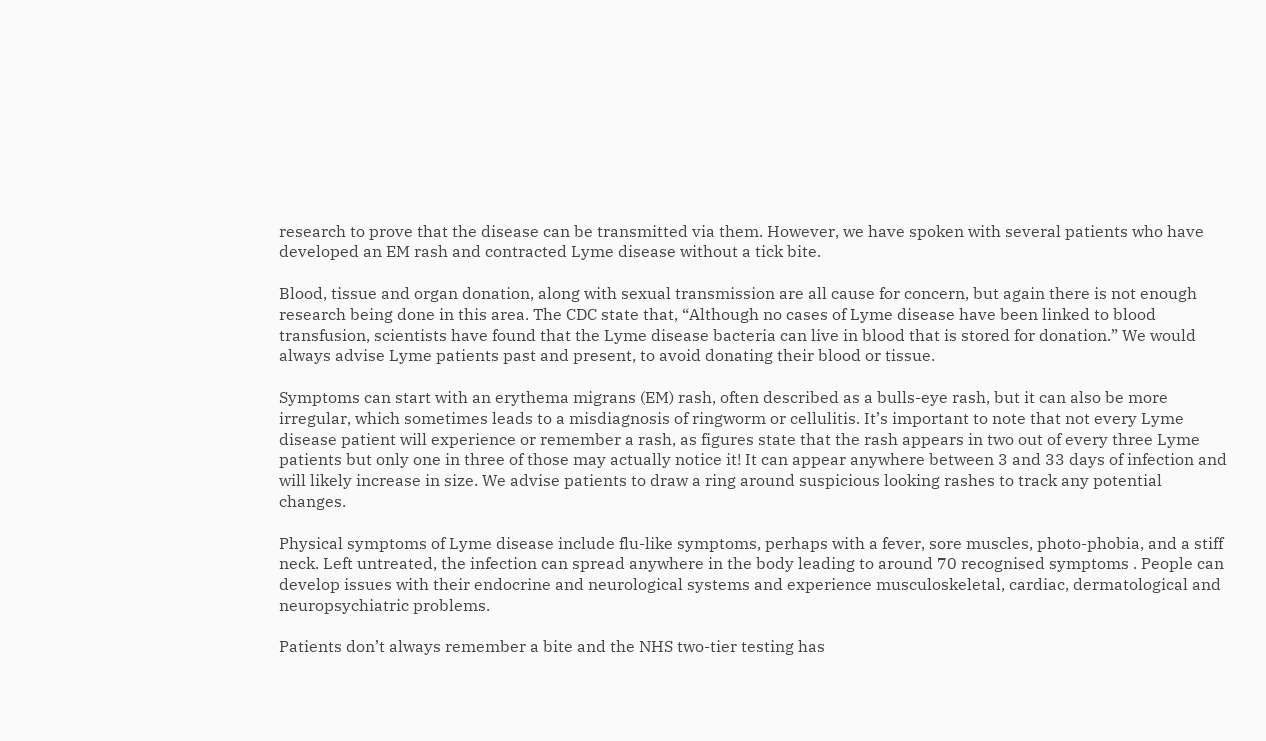research to prove that the disease can be transmitted via them. However, we have spoken with several patients who have developed an EM rash and contracted Lyme disease without a tick bite.

Blood, tissue and organ donation, along with sexual transmission are all cause for concern, but again there is not enough research being done in this area. The CDC state that, “Although no cases of Lyme disease have been linked to blood transfusion, scientists have found that the Lyme disease bacteria can live in blood that is stored for donation.” We would always advise Lyme patients past and present, to avoid donating their blood or tissue.

Symptoms can start with an erythema migrans (EM) rash, often described as a bulls-eye rash, but it can also be more irregular, which sometimes leads to a misdiagnosis of ringworm or cellulitis. It’s important to note that not every Lyme disease patient will experience or remember a rash, as figures state that the rash appears in two out of every three Lyme patients but only one in three of those may actually notice it! It can appear anywhere between 3 and 33 days of infection and will likely increase in size. We advise patients to draw a ring around suspicious looking rashes to track any potential changes.

Physical symptoms of Lyme disease include flu-like symptoms, perhaps with a fever, sore muscles, photo-phobia, and a stiff neck. Left untreated, the infection can spread anywhere in the body leading to around 70 recognised symptoms . People can develop issues with their endocrine and neurological systems and experience musculoskeletal, cardiac, dermatological and neuropsychiatric problems.

Patients don’t always remember a bite and the NHS two-tier testing has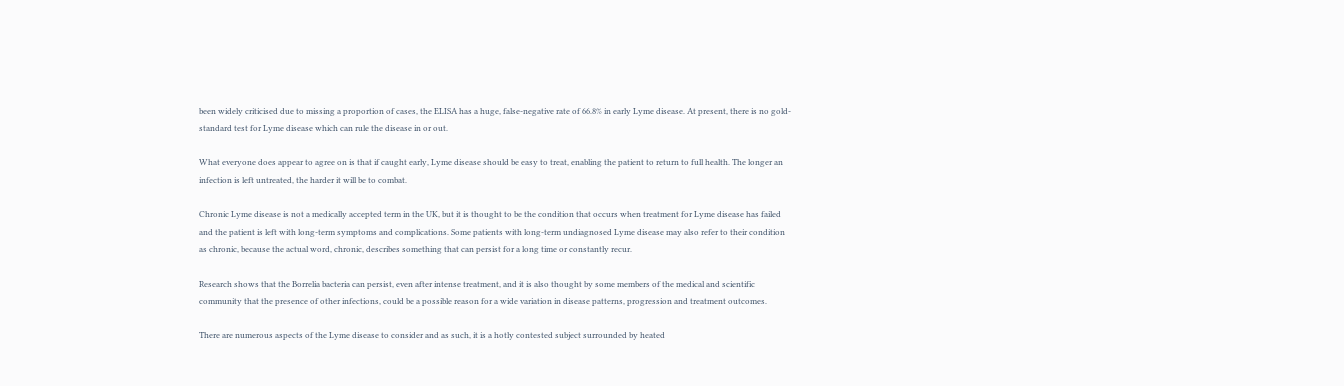been widely criticised due to missing a proportion of cases, the ELISA has a huge, false-negative rate of 66.8% in early Lyme disease. At present, there is no gold-standard test for Lyme disease which can rule the disease in or out.

What everyone does appear to agree on is that if caught early, Lyme disease should be easy to treat, enabling the patient to return to full health. The longer an infection is left untreated, the harder it will be to combat.

Chronic Lyme disease is not a medically accepted term in the UK, but it is thought to be the condition that occurs when treatment for Lyme disease has failed and the patient is left with long-term symptoms and complications. Some patients with long-term undiagnosed Lyme disease may also refer to their condition as chronic, because the actual word, chronic, describes something that can persist for a long time or constantly recur.

Research shows that the Borrelia bacteria can persist, even after intense treatment, and it is also thought by some members of the medical and scientific community that the presence of other infections, could be a possible reason for a wide variation in disease patterns, progression and treatment outcomes.

There are numerous aspects of the Lyme disease to consider and as such, it is a hotly contested subject surrounded by heated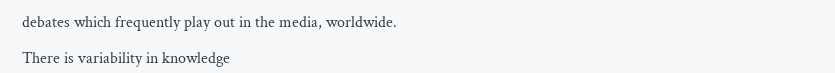debates which frequently play out in the media, worldwide.

There is variability in knowledge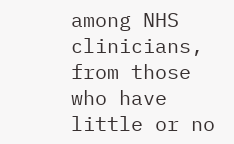among NHS clinicians, from those who have little or no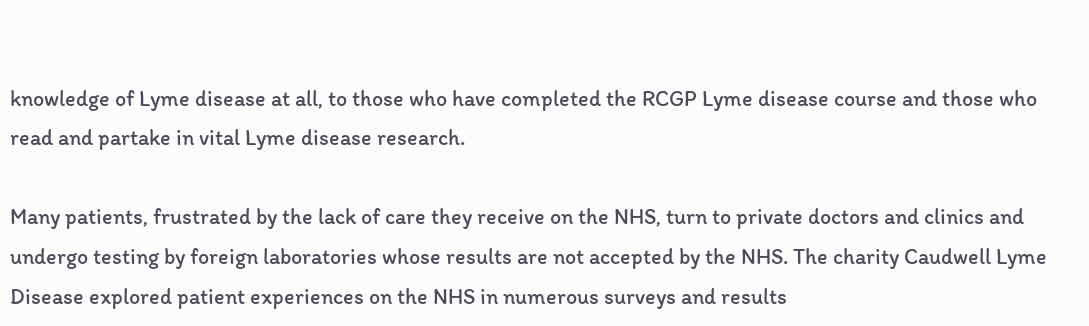knowledge of Lyme disease at all, to those who have completed the RCGP Lyme disease course and those who read and partake in vital Lyme disease research.

Many patients, frustrated by the lack of care they receive on the NHS, turn to private doctors and clinics and undergo testing by foreign laboratories whose results are not accepted by the NHS. The charity Caudwell Lyme Disease explored patient experiences on the NHS in numerous surveys and results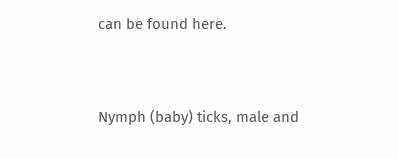can be found here.


Nymph (baby) ticks, male and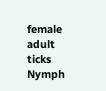female adult ticks
Nymph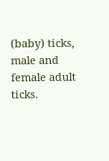(baby) ticks, male and female adult ticks.